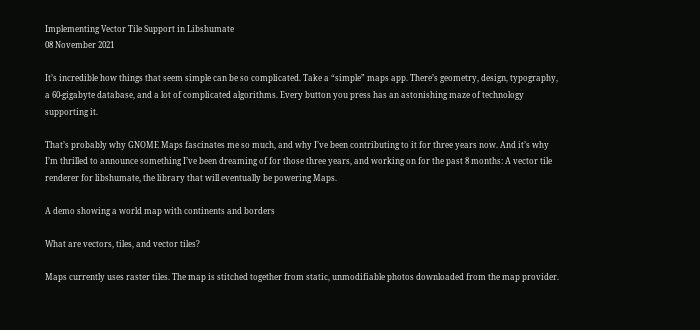Implementing Vector Tile Support in Libshumate
08 November 2021

It’s incredible how things that seem simple can be so complicated. Take a “simple” maps app. There’s geometry, design, typography, a 60-gigabyte database, and a lot of complicated algorithms. Every button you press has an astonishing maze of technology supporting it.

That’s probably why GNOME Maps fascinates me so much, and why I’ve been contributing to it for three years now. And it’s why I’m thrilled to announce something I’ve been dreaming of for those three years, and working on for the past 8 months: A vector tile renderer for libshumate, the library that will eventually be powering Maps.

A demo showing a world map with continents and borders

What are vectors, tiles, and vector tiles?

Maps currently uses raster tiles. The map is stitched together from static, unmodifiable photos downloaded from the map provider.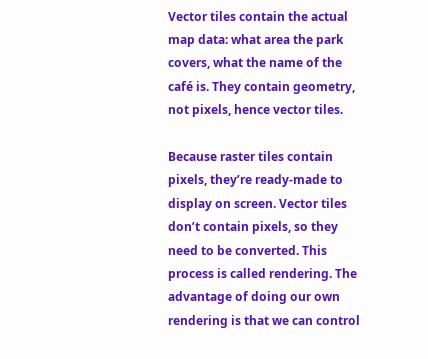Vector tiles contain the actual map data: what area the park covers, what the name of the café is. They contain geometry, not pixels, hence vector tiles.

Because raster tiles contain pixels, they’re ready-made to display on screen. Vector tiles don’t contain pixels, so they need to be converted. This process is called rendering. The advantage of doing our own rendering is that we can control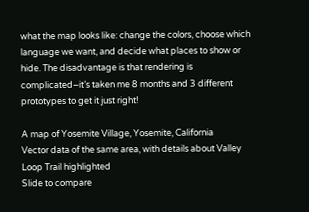what the map looks like: change the colors, choose which language we want, and decide what places to show or hide. The disadvantage is that rendering is complicated–it’s taken me 8 months and 3 different prototypes to get it just right!

A map of Yosemite Village, Yosemite, California
Vector data of the same area, with details about Valley Loop Trail highlighted
Slide to compare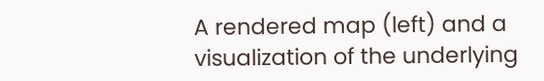A rendered map (left) and a visualization of the underlying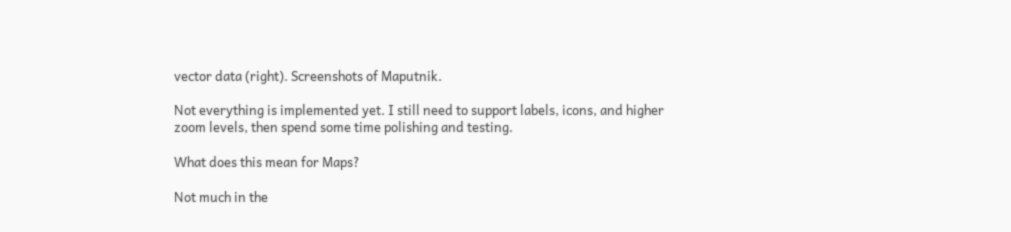vector data (right). Screenshots of Maputnik.

Not everything is implemented yet. I still need to support labels, icons, and higher zoom levels, then spend some time polishing and testing.

What does this mean for Maps?

Not much in the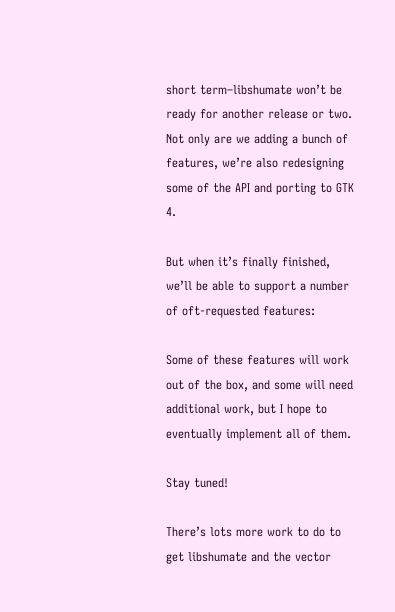short term–libshumate won’t be ready for another release or two. Not only are we adding a bunch of features, we’re also redesigning some of the API and porting to GTK 4.

But when it’s finally finished, we’ll be able to support a number of oft-requested features:

Some of these features will work out of the box, and some will need additional work, but I hope to eventually implement all of them.

Stay tuned!

There’s lots more work to do to get libshumate and the vector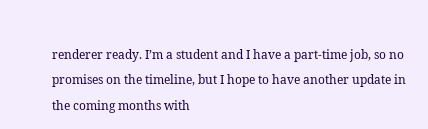renderer ready. I’m a student and I have a part-time job, so no promises on the timeline, but I hope to have another update in the coming months with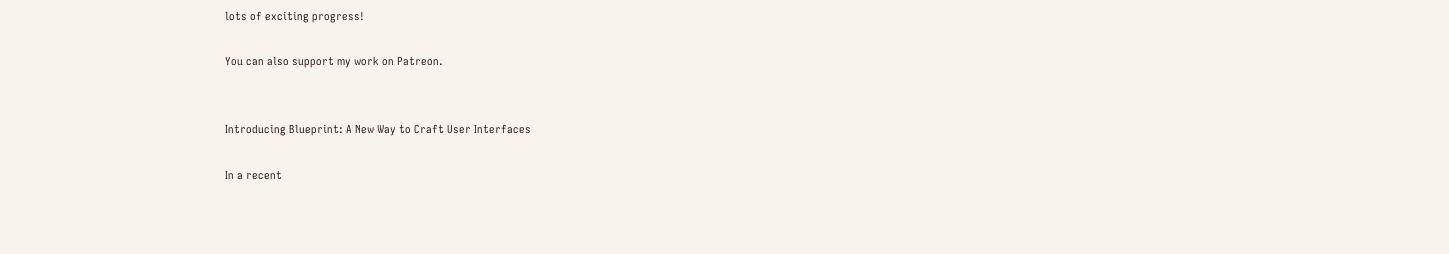lots of exciting progress!

You can also support my work on Patreon.


Introducing Blueprint: A New Way to Craft User Interfaces

In a recent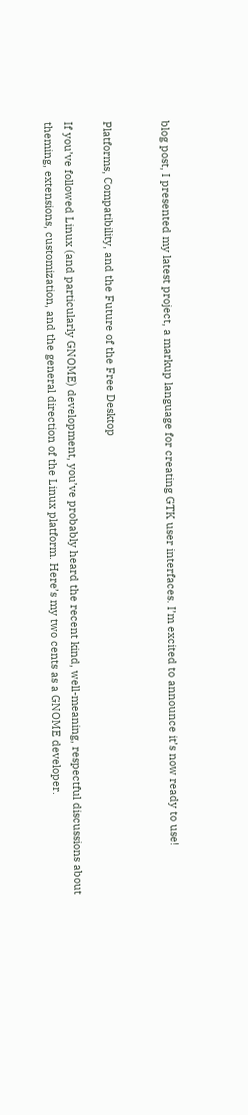blog post, I presented my latest project, a markup language for creating GTK user interfaces. I’m excited to announce it’s now ready to use!


Platforms, Compatibility, and the Future of the Free Desktop

If you’ve followed Linux (and particularly GNOME) development, you’ve probably heard the recent kind, well-meaning, respectful discussions about theming, extensions, customization, and the general direction of the Linux platform. Here’s my two cents as a GNOME developer.